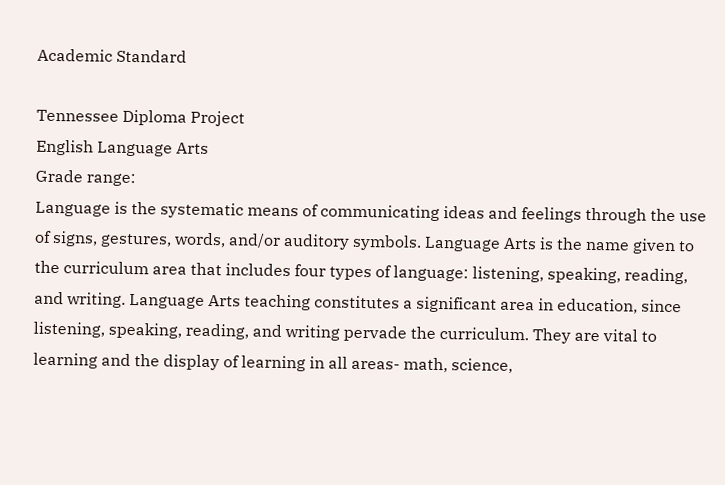Academic Standard

Tennessee Diploma Project
English Language Arts
Grade range:
Language is the systematic means of communicating ideas and feelings through the use of signs, gestures, words, and/or auditory symbols. Language Arts is the name given to the curriculum area that includes four types of language: listening, speaking, reading, and writing. Language Arts teaching constitutes a significant area in education, since listening, speaking, reading, and writing pervade the curriculum. They are vital to learning and the display of learning in all areas- math, science,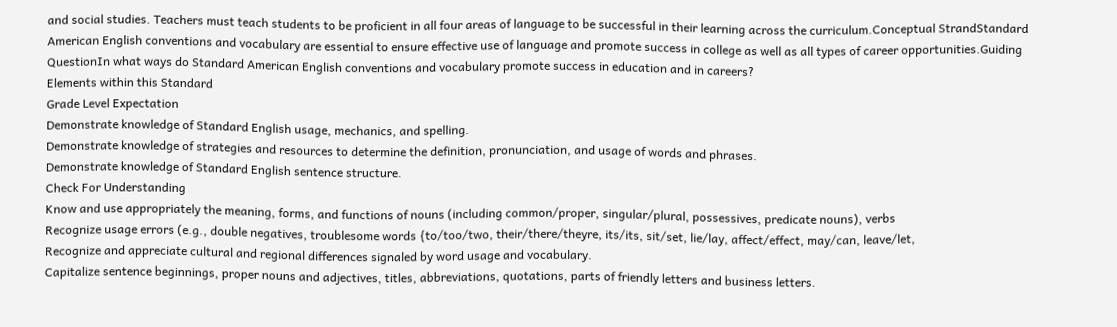and social studies. Teachers must teach students to be proficient in all four areas of language to be successful in their learning across the curriculum.Conceptual StrandStandard American English conventions and vocabulary are essential to ensure effective use of language and promote success in college as well as all types of career opportunities.Guiding QuestionIn what ways do Standard American English conventions and vocabulary promote success in education and in careers?
Elements within this Standard
Grade Level Expectation
Demonstrate knowledge of Standard English usage, mechanics, and spelling.
Demonstrate knowledge of strategies and resources to determine the definition, pronunciation, and usage of words and phrases.
Demonstrate knowledge of Standard English sentence structure.
Check For Understanding
Know and use appropriately the meaning, forms, and functions of nouns (including common/proper, singular/plural, possessives, predicate nouns), verbs
Recognize usage errors (e.g., double negatives, troublesome words {to/too/two, their/there/theyre, its/its, sit/set, lie/lay, affect/effect, may/can, leave/let,
Recognize and appreciate cultural and regional differences signaled by word usage and vocabulary.
Capitalize sentence beginnings, proper nouns and adjectives, titles, abbreviations, quotations, parts of friendly letters and business letters.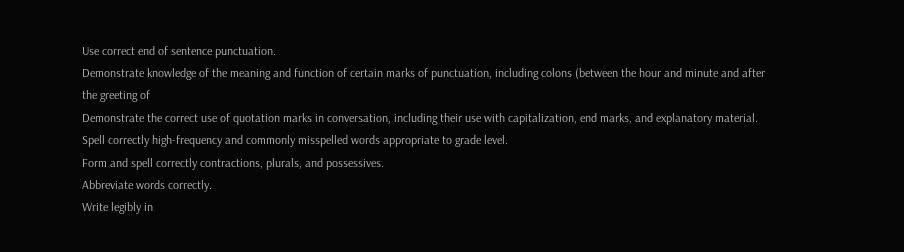Use correct end of sentence punctuation.
Demonstrate knowledge of the meaning and function of certain marks of punctuation, including colons (between the hour and minute and after the greeting of
Demonstrate the correct use of quotation marks in conversation, including their use with capitalization, end marks, and explanatory material.
Spell correctly high-frequency and commonly misspelled words appropriate to grade level.
Form and spell correctly contractions, plurals, and possessives.
Abbreviate words correctly.
Write legibly in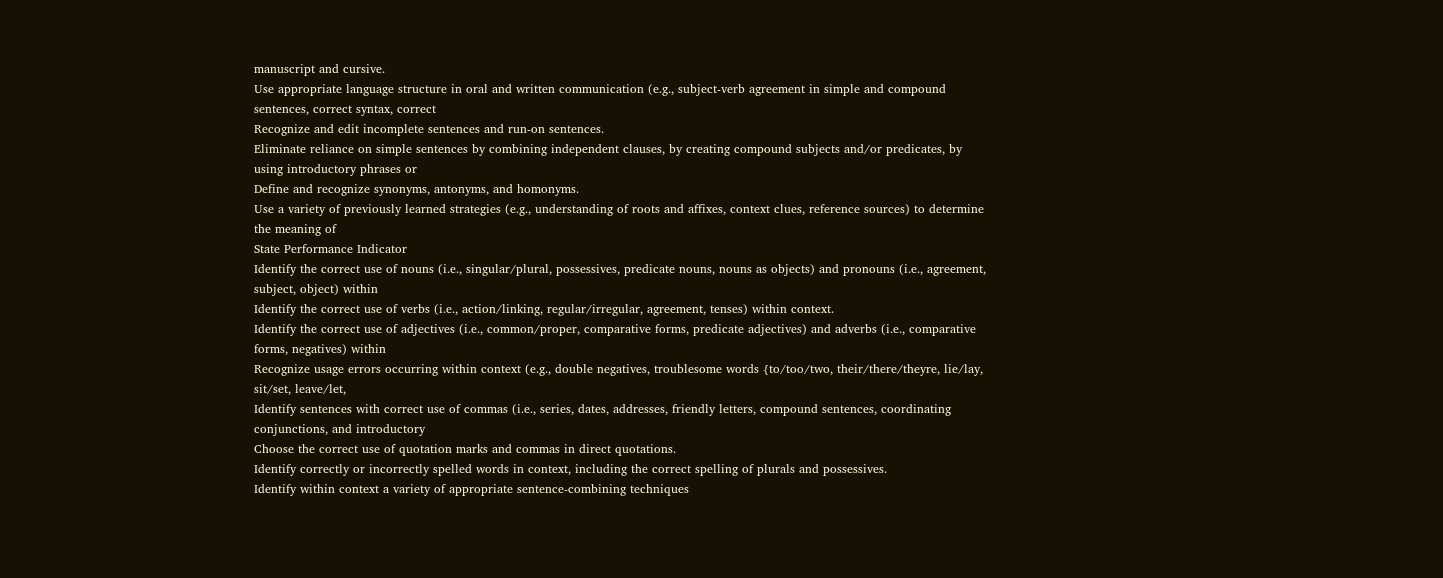manuscript and cursive.
Use appropriate language structure in oral and written communication (e.g., subject-verb agreement in simple and compound sentences, correct syntax, correct
Recognize and edit incomplete sentences and run-on sentences.
Eliminate reliance on simple sentences by combining independent clauses, by creating compound subjects and/or predicates, by using introductory phrases or
Define and recognize synonyms, antonyms, and homonyms.
Use a variety of previously learned strategies (e.g., understanding of roots and affixes, context clues, reference sources) to determine the meaning of
State Performance Indicator
Identify the correct use of nouns (i.e., singular/plural, possessives, predicate nouns, nouns as objects) and pronouns (i.e., agreement, subject, object) within
Identify the correct use of verbs (i.e., action/linking, regular/irregular, agreement, tenses) within context.
Identify the correct use of adjectives (i.e., common/proper, comparative forms, predicate adjectives) and adverbs (i.e., comparative forms, negatives) within
Recognize usage errors occurring within context (e.g., double negatives, troublesome words {to/too/two, their/there/theyre, lie/lay, sit/set, leave/let,
Identify sentences with correct use of commas (i.e., series, dates, addresses, friendly letters, compound sentences, coordinating conjunctions, and introductory
Choose the correct use of quotation marks and commas in direct quotations.
Identify correctly or incorrectly spelled words in context, including the correct spelling of plurals and possessives.
Identify within context a variety of appropriate sentence-combining techniques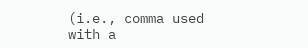(i.e., comma used with a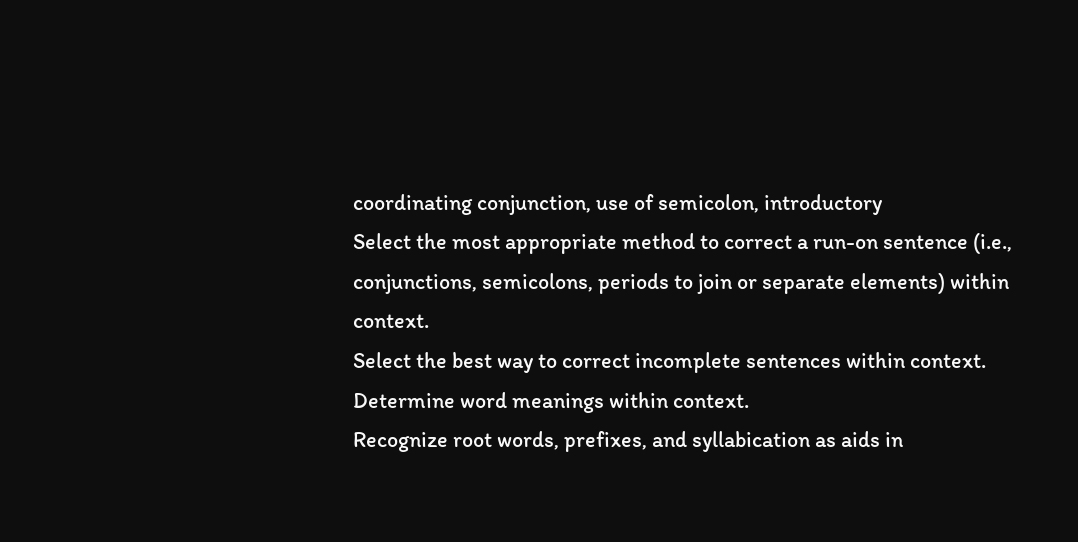coordinating conjunction, use of semicolon, introductory
Select the most appropriate method to correct a run-on sentence (i.e., conjunctions, semicolons, periods to join or separate elements) within context.
Select the best way to correct incomplete sentences within context.
Determine word meanings within context.
Recognize root words, prefixes, and syllabication as aids in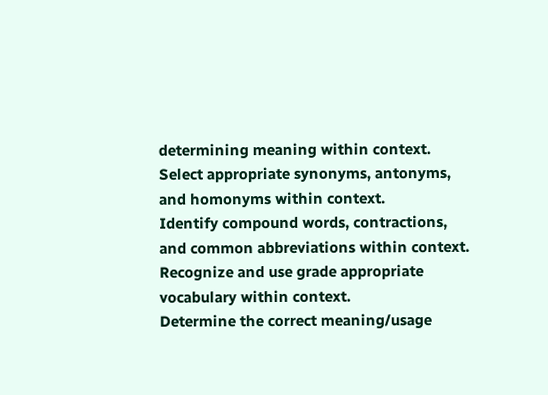determining meaning within context.
Select appropriate synonyms, antonyms, and homonyms within context.
Identify compound words, contractions, and common abbreviations within context.
Recognize and use grade appropriate vocabulary within context.
Determine the correct meaning/usage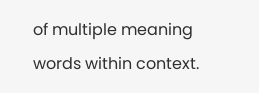of multiple meaning words within context.